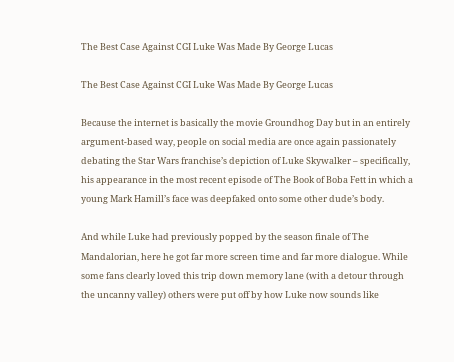The Best Case Against CGI Luke Was Made By George Lucas

The Best Case Against CGI Luke Was Made By George Lucas

Because the internet is basically the movie Groundhog Day but in an entirely argument-based way, people on social media are once again passionately debating the Star Wars franchise’s depiction of Luke Skywalker – specifically, his appearance in the most recent episode of The Book of Boba Fett in which a young Mark Hamill’s face was deepfaked onto some other dude’s body.

And while Luke had previously popped by the season finale of The Mandalorian, here he got far more screen time and far more dialogue. While some fans clearly loved this trip down memory lane (with a detour through the uncanny valley) others were put off by how Luke now sounds like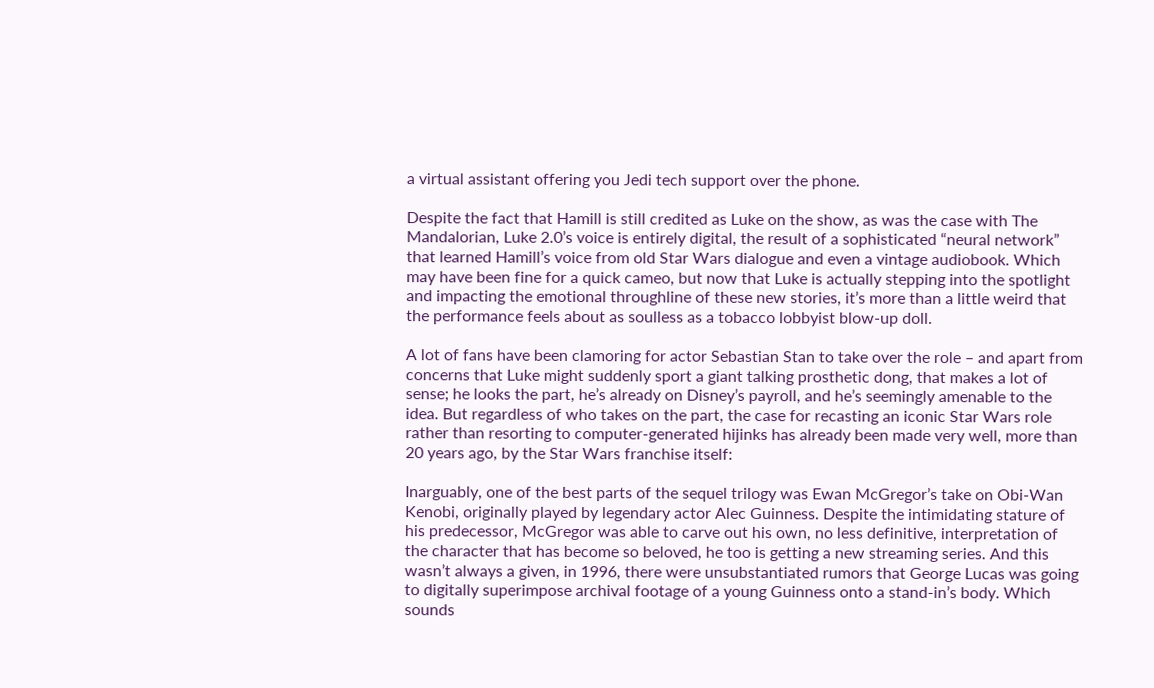a virtual assistant offering you Jedi tech support over the phone.

Despite the fact that Hamill is still credited as Luke on the show, as was the case with The Mandalorian, Luke 2.0’s voice is entirely digital, the result of a sophisticated “neural network” that learned Hamill’s voice from old Star Wars dialogue and even a vintage audiobook. Which may have been fine for a quick cameo, but now that Luke is actually stepping into the spotlight and impacting the emotional throughline of these new stories, it’s more than a little weird that the performance feels about as soulless as a tobacco lobbyist blow-up doll.

A lot of fans have been clamoring for actor Sebastian Stan to take over the role – and apart from concerns that Luke might suddenly sport a giant talking prosthetic dong, that makes a lot of sense; he looks the part, he’s already on Disney’s payroll, and he’s seemingly amenable to the idea. But regardless of who takes on the part, the case for recasting an iconic Star Wars role rather than resorting to computer-generated hijinks has already been made very well, more than 20 years ago, by the Star Wars franchise itself:

Inarguably, one of the best parts of the sequel trilogy was Ewan McGregor’s take on Obi-Wan Kenobi, originally played by legendary actor Alec Guinness. Despite the intimidating stature of his predecessor, McGregor was able to carve out his own, no less definitive, interpretation of the character that has become so beloved, he too is getting a new streaming series. And this wasn’t always a given, in 1996, there were unsubstantiated rumors that George Lucas was going to digitally superimpose archival footage of a young Guinness onto a stand-in’s body. Which sounds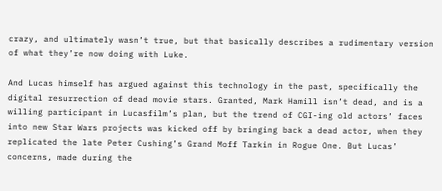crazy, and ultimately wasn’t true, but that basically describes a rudimentary version of what they’re now doing with Luke.

And Lucas himself has argued against this technology in the past, specifically the digital resurrection of dead movie stars. Granted, Mark Hamill isn’t dead, and is a willing participant in Lucasfilm’s plan, but the trend of CGI-ing old actors’ faces into new Star Wars projects was kicked off by bringing back a dead actor, when they replicated the late Peter Cushing’s Grand Moff Tarkin in Rogue One. But Lucas’ concerns, made during the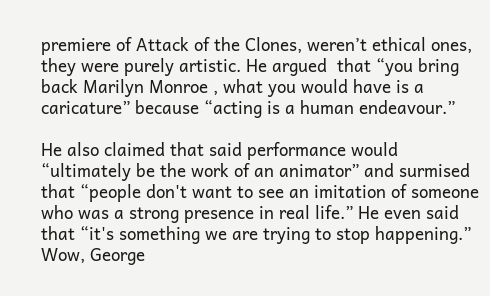premiere of Attack of the Clones, weren’t ethical ones, they were purely artistic. He argued  that “you bring back Marilyn Monroe , what you would have is a caricature” because “acting is a human endeavour.”

He also claimed that said performance would “ultimately be the work of an animator” and surmised that “people don't want to see an imitation of someone who was a strong presence in real life.” He even said that “it's something we are trying to stop happening.” Wow, George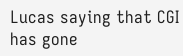Lucas saying that CGI has gone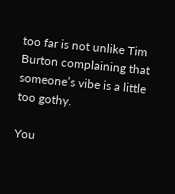too far is not unlike Tim Burton complaining that someone’s vibe is a little too gothy.

You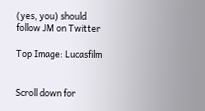(yes, you) should follow JM on Twitter

Top Image: Lucasfilm


Scroll down for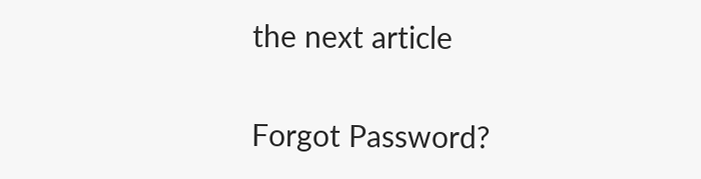the next article


Forgot Password?